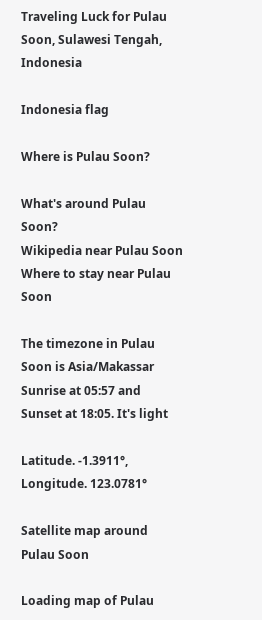Traveling Luck for Pulau Soon, Sulawesi Tengah, Indonesia

Indonesia flag

Where is Pulau Soon?

What's around Pulau Soon?
Wikipedia near Pulau Soon
Where to stay near Pulau Soon

The timezone in Pulau Soon is Asia/Makassar
Sunrise at 05:57 and Sunset at 18:05. It's light

Latitude. -1.3911°, Longitude. 123.0781°

Satellite map around Pulau Soon

Loading map of Pulau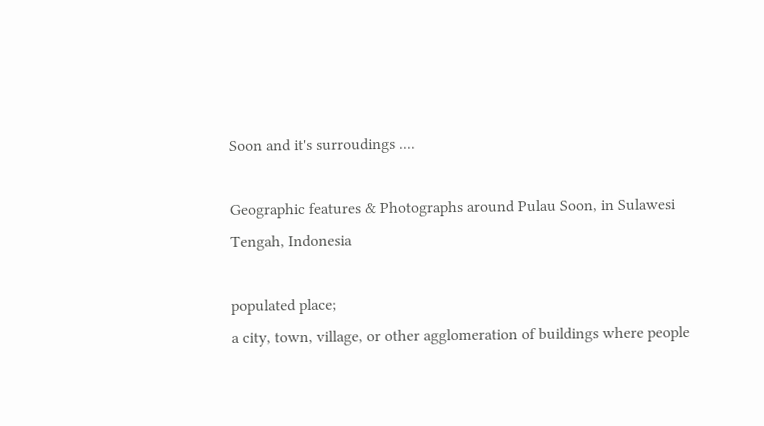Soon and it's surroudings ....

Geographic features & Photographs around Pulau Soon, in Sulawesi Tengah, Indonesia

populated place;
a city, town, village, or other agglomeration of buildings where people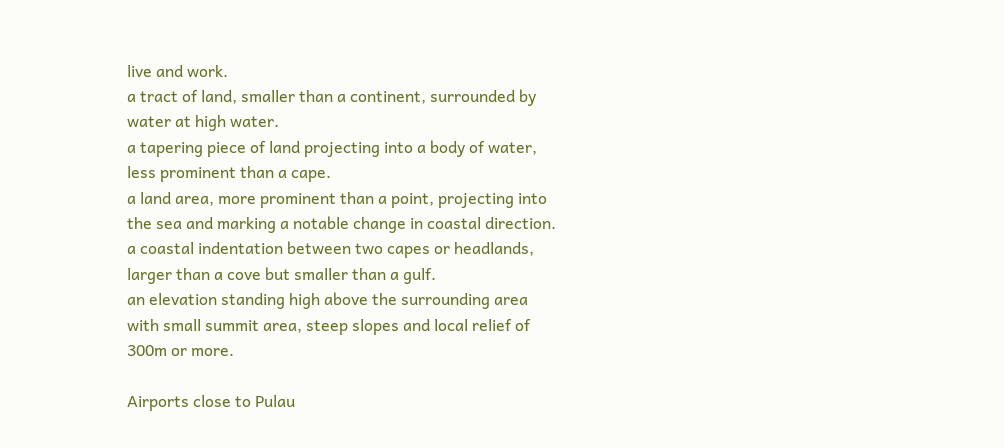live and work.
a tract of land, smaller than a continent, surrounded by water at high water.
a tapering piece of land projecting into a body of water, less prominent than a cape.
a land area, more prominent than a point, projecting into the sea and marking a notable change in coastal direction.
a coastal indentation between two capes or headlands, larger than a cove but smaller than a gulf.
an elevation standing high above the surrounding area with small summit area, steep slopes and local relief of 300m or more.

Airports close to Pulau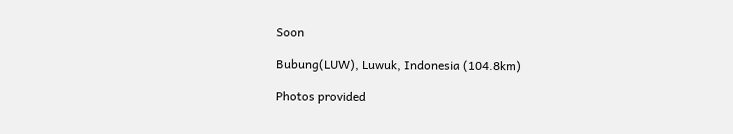Soon

Bubung(LUW), Luwuk, Indonesia (104.8km)

Photos provided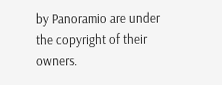by Panoramio are under the copyright of their owners.